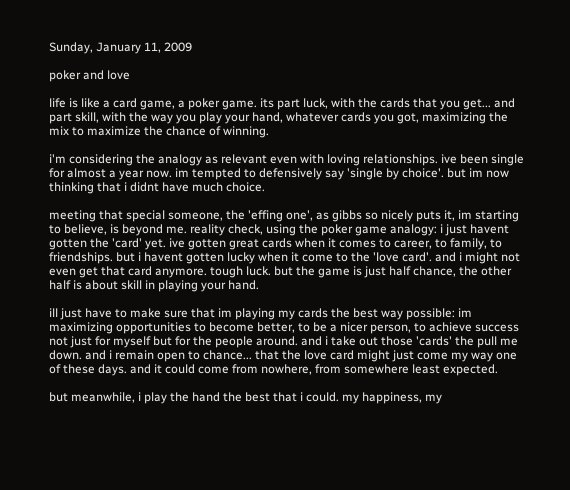Sunday, January 11, 2009

poker and love

life is like a card game, a poker game. its part luck, with the cards that you get... and part skill, with the way you play your hand, whatever cards you got, maximizing the mix to maximize the chance of winning.

i'm considering the analogy as relevant even with loving relationships. ive been single for almost a year now. im tempted to defensively say 'single by choice'. but im now thinking that i didnt have much choice.

meeting that special someone, the 'effing one', as gibbs so nicely puts it, im starting to believe, is beyond me. reality check, using the poker game analogy: i just havent gotten the 'card' yet. ive gotten great cards when it comes to career, to family, to friendships. but i havent gotten lucky when it come to the 'love card'. and i might not even get that card anymore. tough luck. but the game is just half chance, the other half is about skill in playing your hand.

ill just have to make sure that im playing my cards the best way possible: im maximizing opportunities to become better, to be a nicer person, to achieve success not just for myself but for the people around. and i take out those 'cards' the pull me down. and i remain open to chance... that the love card might just come my way one of these days. and it could come from nowhere, from somewhere least expected.

but meanwhile, i play the hand the best that i could. my happiness, my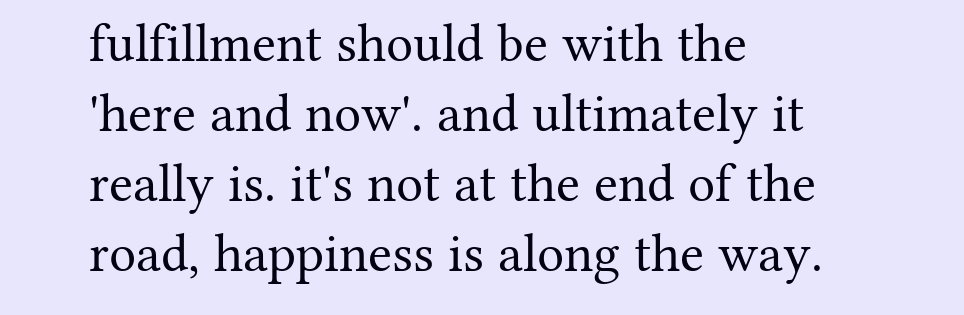fulfillment should be with the 'here and now'. and ultimately it really is. it's not at the end of the road, happiness is along the way.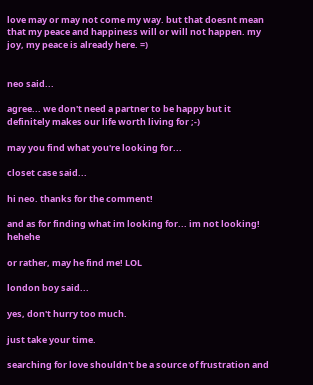love may or may not come my way. but that doesnt mean that my peace and happiness will or will not happen. my joy, my peace is already here. =)


neo said...

agree... we don't need a partner to be happy but it definitely makes our life worth living for ;-)

may you find what you're looking for...

closet case said...

hi neo. thanks for the comment!

and as for finding what im looking for... im not looking! hehehe

or rather, may he find me! LOL

london boy said...

yes, don't hurry too much.

just take your time.

searching for love shouldn't be a source of frustration and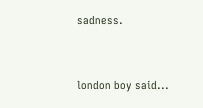sadness.


london boy said...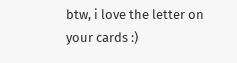btw, i love the letter on your cards :)